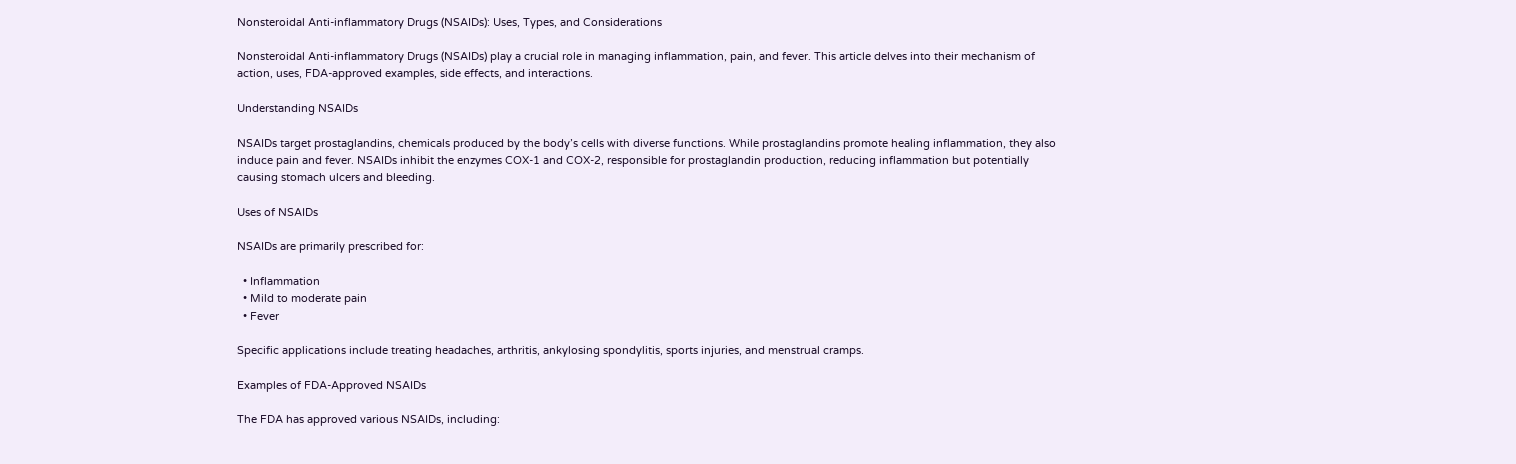Nonsteroidal Anti-inflammatory Drugs (NSAIDs): Uses, Types, and Considerations

Nonsteroidal Anti-inflammatory Drugs (NSAIDs) play a crucial role in managing inflammation, pain, and fever. This article delves into their mechanism of action, uses, FDA-approved examples, side effects, and interactions.

Understanding NSAIDs

NSAIDs target prostaglandins, chemicals produced by the body’s cells with diverse functions. While prostaglandins promote healing inflammation, they also induce pain and fever. NSAIDs inhibit the enzymes COX-1 and COX-2, responsible for prostaglandin production, reducing inflammation but potentially causing stomach ulcers and bleeding.

Uses of NSAIDs

NSAIDs are primarily prescribed for:

  • Inflammation
  • Mild to moderate pain
  • Fever

Specific applications include treating headaches, arthritis, ankylosing spondylitis, sports injuries, and menstrual cramps.

Examples of FDA-Approved NSAIDs

The FDA has approved various NSAIDs, including: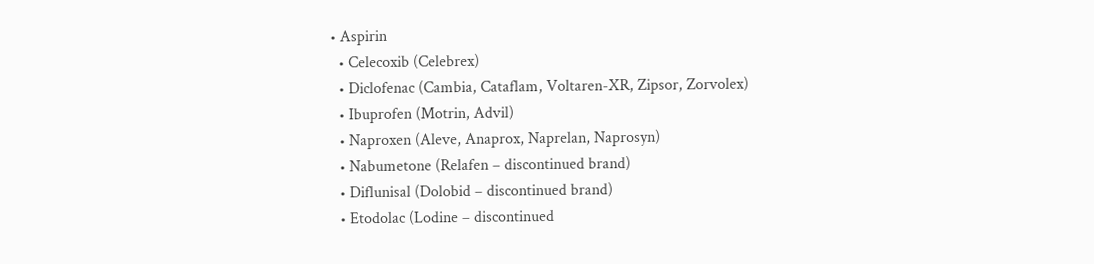• Aspirin
  • Celecoxib (Celebrex)
  • Diclofenac (Cambia, Cataflam, Voltaren-XR, Zipsor, Zorvolex)
  • Ibuprofen (Motrin, Advil)
  • Naproxen (Aleve, Anaprox, Naprelan, Naprosyn)
  • Nabumetone (Relafen – discontinued brand)
  • Diflunisal (Dolobid – discontinued brand)
  • Etodolac (Lodine – discontinued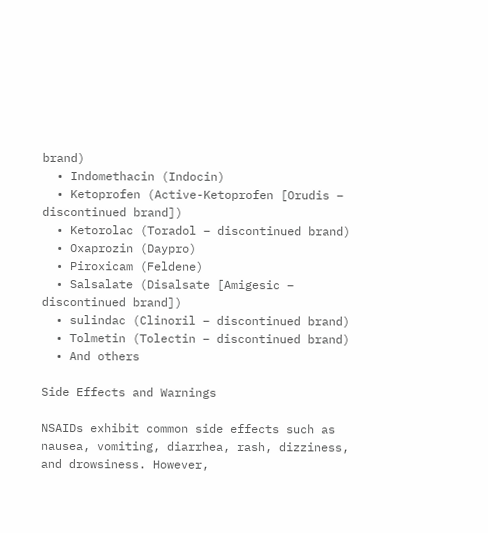brand)
  • Indomethacin (Indocin)
  • Ketoprofen (Active-Ketoprofen [Orudis – discontinued brand])
  • Ketorolac (Toradol – discontinued brand)
  • Oxaprozin (Daypro)
  • Piroxicam (Feldene)
  • Salsalate (Disalsate [Amigesic – discontinued brand])
  • sulindac (Clinoril – discontinued brand)
  • Tolmetin (Tolectin – discontinued brand)
  • And others

Side Effects and Warnings

NSAIDs exhibit common side effects such as nausea, vomiting, diarrhea, rash, dizziness, and drowsiness. However,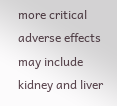more critical adverse effects may include kidney and liver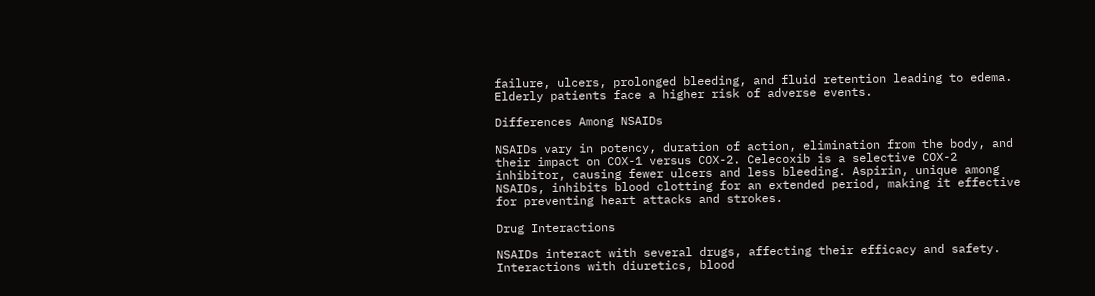failure, ulcers, prolonged bleeding, and fluid retention leading to edema. Elderly patients face a higher risk of adverse events.

Differences Among NSAIDs

NSAIDs vary in potency, duration of action, elimination from the body, and their impact on COX-1 versus COX-2. Celecoxib is a selective COX-2 inhibitor, causing fewer ulcers and less bleeding. Aspirin, unique among NSAIDs, inhibits blood clotting for an extended period, making it effective for preventing heart attacks and strokes.

Drug Interactions

NSAIDs interact with several drugs, affecting their efficacy and safety. Interactions with diuretics, blood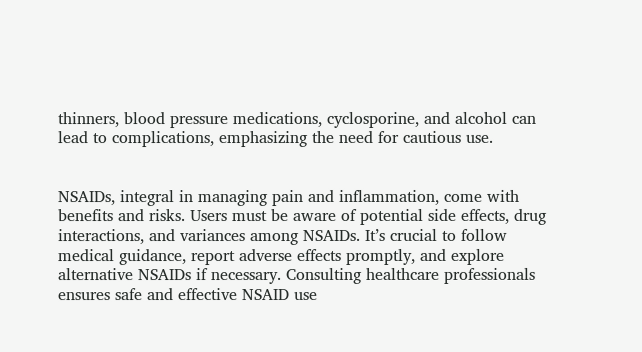thinners, blood pressure medications, cyclosporine, and alcohol can lead to complications, emphasizing the need for cautious use.


NSAIDs, integral in managing pain and inflammation, come with benefits and risks. Users must be aware of potential side effects, drug interactions, and variances among NSAIDs. It’s crucial to follow medical guidance, report adverse effects promptly, and explore alternative NSAIDs if necessary. Consulting healthcare professionals ensures safe and effective NSAID use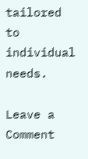tailored to individual needs.

Leave a Comment